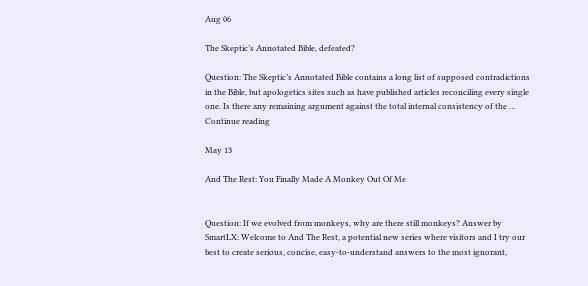Aug 06

The Skeptic’s Annotated Bible, defeated?

Question: The Skeptic’s Annotated Bible contains a long list of supposed contradictions in the Bible, but apologetics sites such as have published articles reconciling every single one. Is there any remaining argument against the total internal consistency of the … Continue reading

May 13

And The Rest: You Finally Made A Monkey Out Of Me


Question: If we evolved from monkeys, why are there still monkeys? Answer by SmartLX: Welcome to And The Rest, a potential new series where visitors and I try our best to create serious, concise, easy-to-understand answers to the most ignorant,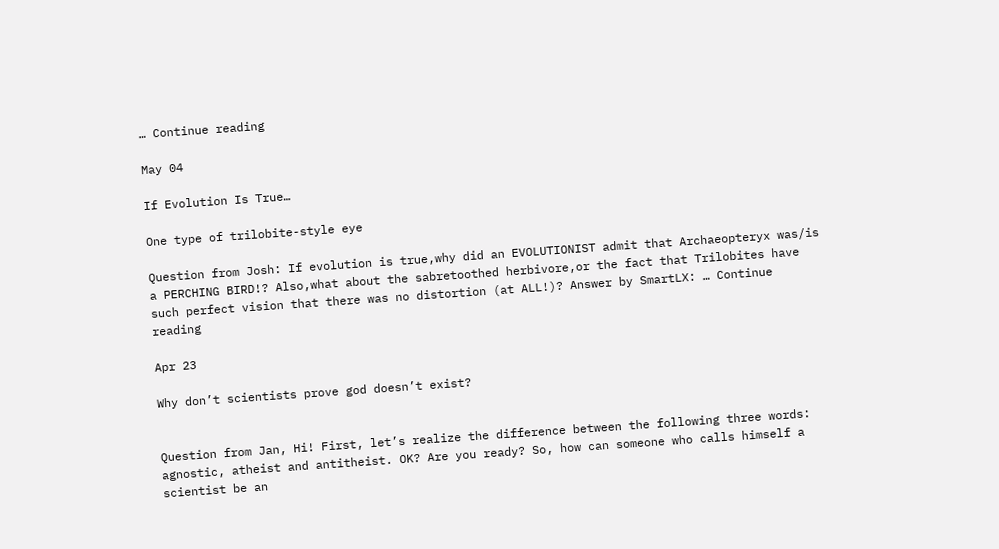… Continue reading

May 04

If Evolution Is True…

One type of trilobite-style eye

Question from Josh: If evolution is true,why did an EVOLUTIONIST admit that Archaeopteryx was/is a PERCHING BIRD!? Also,what about the sabretoothed herbivore,or the fact that Trilobites have such perfect vision that there was no distortion (at ALL!)? Answer by SmartLX: … Continue reading

Apr 23

Why don’t scientists prove god doesn’t exist?


Question from Jan, Hi! First, let’s realize the difference between the following three words: agnostic, atheist and antitheist. OK? Are you ready? So, how can someone who calls himself a scientist be an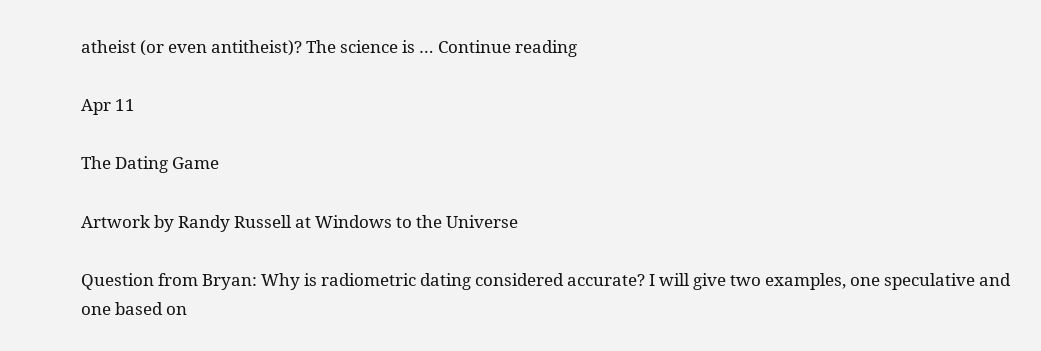atheist (or even antitheist)? The science is … Continue reading

Apr 11

The Dating Game

Artwork by Randy Russell at Windows to the Universe

Question from Bryan: Why is radiometric dating considered accurate? I will give two examples, one speculative and one based on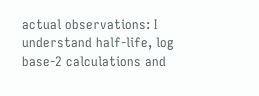actual observations: I understand half-life, log base-2 calculations and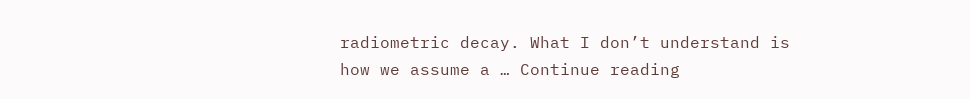radiometric decay. What I don’t understand is how we assume a … Continue reading